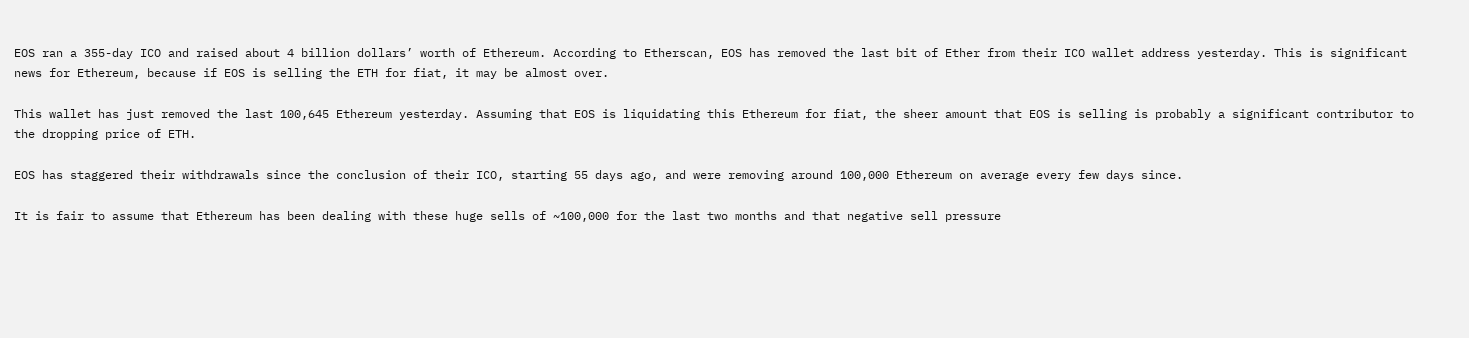EOS ran a 355-day ICO and raised about 4 billion dollars’ worth of Ethereum. According to Etherscan, EOS has removed the last bit of Ether from their ICO wallet address yesterday. This is significant news for Ethereum, because if EOS is selling the ETH for fiat, it may be almost over.

This wallet has just removed the last 100,645 Ethereum yesterday. Assuming that EOS is liquidating this Ethereum for fiat, the sheer amount that EOS is selling is probably a significant contributor to the dropping price of ETH.

EOS has staggered their withdrawals since the conclusion of their ICO, starting 55 days ago, and were removing around 100,000 Ethereum on average every few days since.

It is fair to assume that Ethereum has been dealing with these huge sells of ~100,000 for the last two months and that negative sell pressure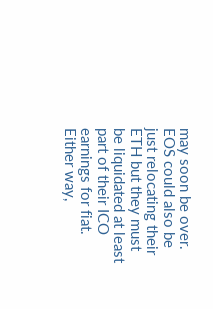may soon be over. EOS could also be just relocating their ETH but they must be liquidated at least part of their ICO earnings for fiat. Either way,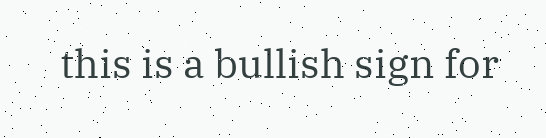this is a bullish sign for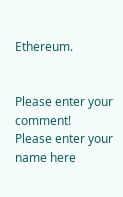Ethereum.


Please enter your comment!
Please enter your name here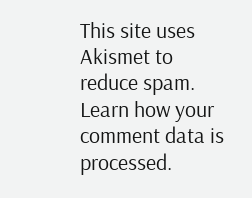This site uses Akismet to reduce spam. Learn how your comment data is processed.